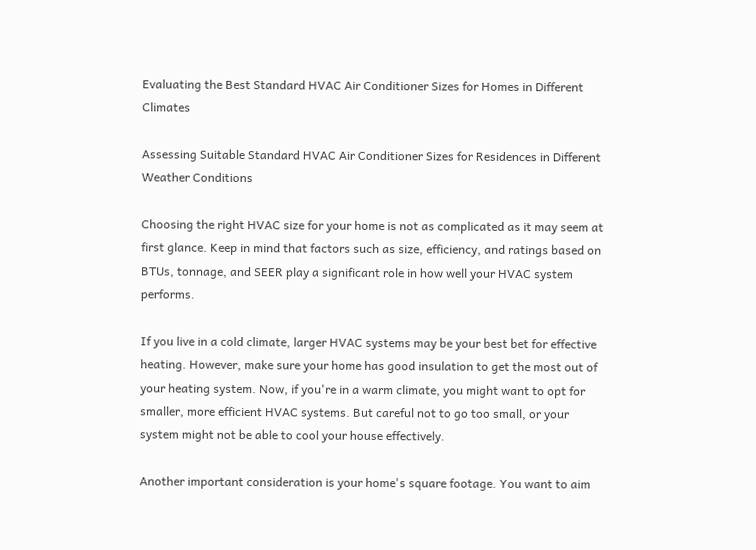Evaluating the Best Standard HVAC Air Conditioner Sizes for Homes in Different Climates

Assessing Suitable Standard HVAC Air Conditioner Sizes for Residences in Different Weather Conditions

Choosing the right HVAC size for your home is not as complicated as it may seem at first glance. Keep in mind that factors such as size, efficiency, and ratings based on BTUs, tonnage, and SEER play a significant role in how well your HVAC system performs.

If you live in a cold climate, larger HVAC systems may be your best bet for effective heating. However, make sure your home has good insulation to get the most out of your heating system. Now, if you're in a warm climate, you might want to opt for smaller, more efficient HVAC systems. But careful not to go too small, or your system might not be able to cool your house effectively.

Another important consideration is your home's square footage. You want to aim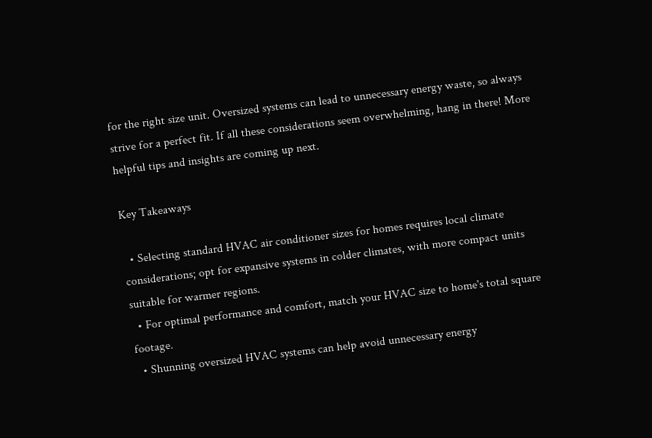for the right size unit. Oversized systems can lead to unnecessary energy waste, so always strive for a perfect fit. If all these considerations seem overwhelming, hang in there! More helpful tips and insights are coming up next.

Key Takeaways

  • Selecting standard HVAC air conditioner sizes for homes requires local climate considerations; opt for expansive systems in colder climates, with more compact units suitable for warmer regions.
  • For optimal performance and comfort, match your HVAC size to home's total square footage.
  • Shunning oversized HVAC systems can help avoid unnecessary energy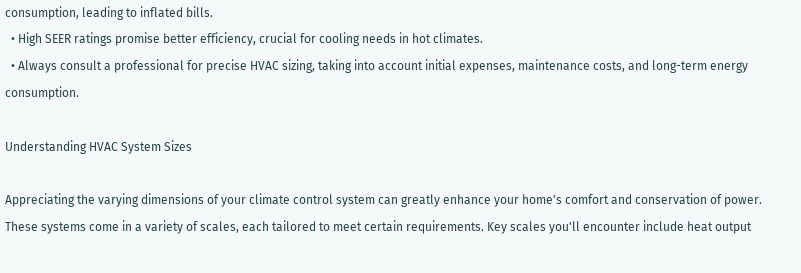consumption, leading to inflated bills.
  • High SEER ratings promise better efficiency, crucial for cooling needs in hot climates.
  • Always consult a professional for precise HVAC sizing, taking into account initial expenses, maintenance costs, and long-term energy consumption.

Understanding HVAC System Sizes

Appreciating the varying dimensions of your climate control system can greatly enhance your home's comfort and conservation of power. These systems come in a variety of scales, each tailored to meet certain requirements. Key scales you'll encounter include heat output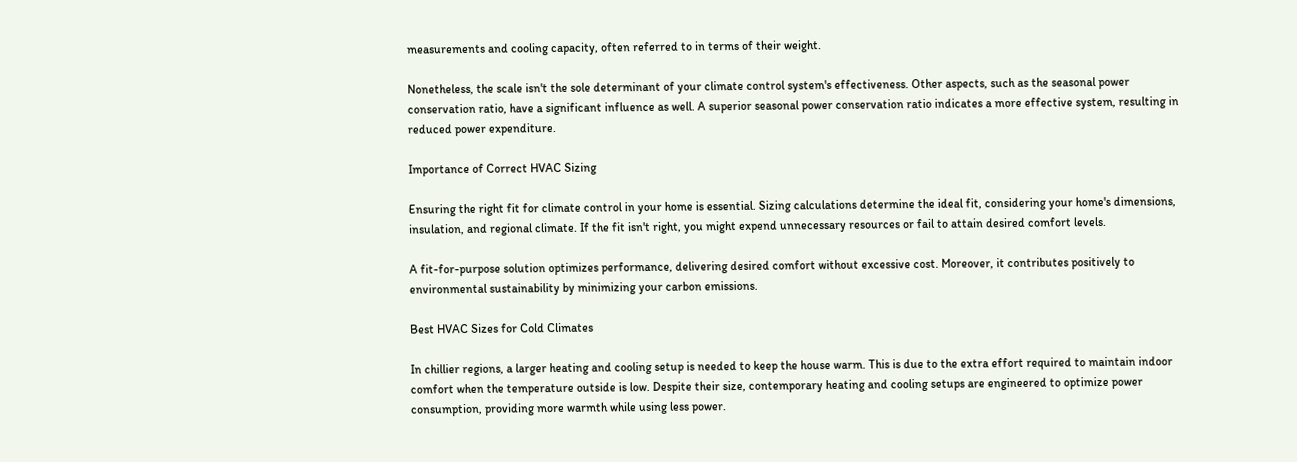measurements and cooling capacity, often referred to in terms of their weight.

Nonetheless, the scale isn't the sole determinant of your climate control system's effectiveness. Other aspects, such as the seasonal power conservation ratio, have a significant influence as well. A superior seasonal power conservation ratio indicates a more effective system, resulting in reduced power expenditure.

Importance of Correct HVAC Sizing

Ensuring the right fit for climate control in your home is essential. Sizing calculations determine the ideal fit, considering your home's dimensions, insulation, and regional climate. If the fit isn't right, you might expend unnecessary resources or fail to attain desired comfort levels.

A fit-for-purpose solution optimizes performance, delivering desired comfort without excessive cost. Moreover, it contributes positively to environmental sustainability by minimizing your carbon emissions.

Best HVAC Sizes for Cold Climates

In chillier regions, a larger heating and cooling setup is needed to keep the house warm. This is due to the extra effort required to maintain indoor comfort when the temperature outside is low. Despite their size, contemporary heating and cooling setups are engineered to optimize power consumption, providing more warmth while using less power.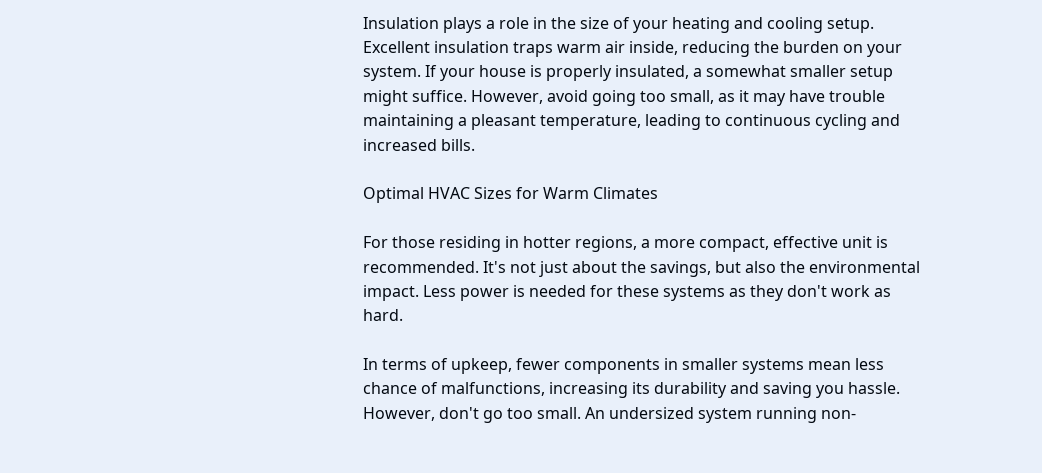Insulation plays a role in the size of your heating and cooling setup. Excellent insulation traps warm air inside, reducing the burden on your system. If your house is properly insulated, a somewhat smaller setup might suffice. However, avoid going too small, as it may have trouble maintaining a pleasant temperature, leading to continuous cycling and increased bills.

Optimal HVAC Sizes for Warm Climates

For those residing in hotter regions, a more compact, effective unit is recommended. It's not just about the savings, but also the environmental impact. Less power is needed for these systems as they don't work as hard.

In terms of upkeep, fewer components in smaller systems mean less chance of malfunctions, increasing its durability and saving you hassle. However, don't go too small. An undersized system running non-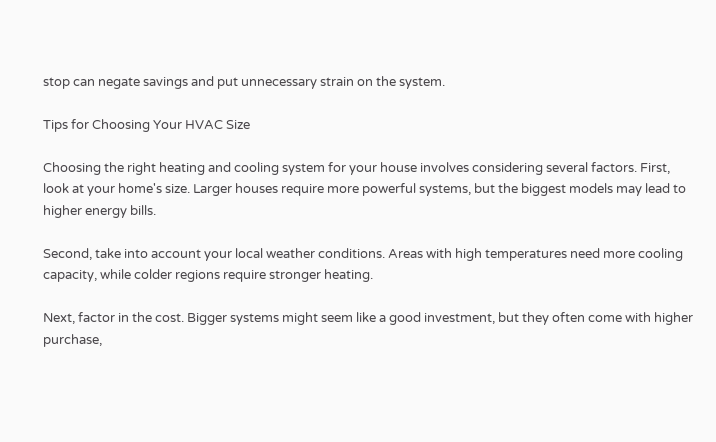stop can negate savings and put unnecessary strain on the system.

Tips for Choosing Your HVAC Size

Choosing the right heating and cooling system for your house involves considering several factors. First, look at your home's size. Larger houses require more powerful systems, but the biggest models may lead to higher energy bills.

Second, take into account your local weather conditions. Areas with high temperatures need more cooling capacity, while colder regions require stronger heating.

Next, factor in the cost. Bigger systems might seem like a good investment, but they often come with higher purchase,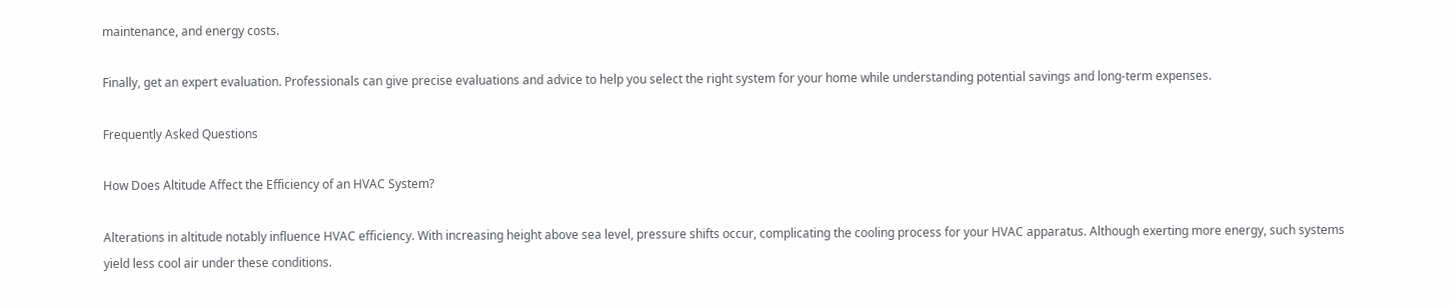maintenance, and energy costs.

Finally, get an expert evaluation. Professionals can give precise evaluations and advice to help you select the right system for your home while understanding potential savings and long-term expenses.

Frequently Asked Questions

How Does Altitude Affect the Efficiency of an HVAC System?

Alterations in altitude notably influence HVAC efficiency. With increasing height above sea level, pressure shifts occur, complicating the cooling process for your HVAC apparatus. Although exerting more energy, such systems yield less cool air under these conditions.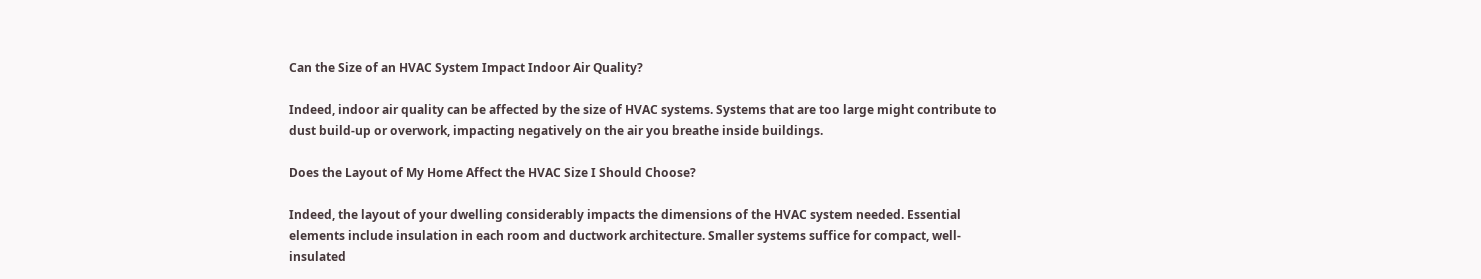Can the Size of an HVAC System Impact Indoor Air Quality?

Indeed, indoor air quality can be affected by the size of HVAC systems. Systems that are too large might contribute to dust build-up or overwork, impacting negatively on the air you breathe inside buildings.

Does the Layout of My Home Affect the HVAC Size I Should Choose?

Indeed, the layout of your dwelling considerably impacts the dimensions of the HVAC system needed. Essential elements include insulation in each room and ductwork architecture. Smaller systems suffice for compact, well-insulated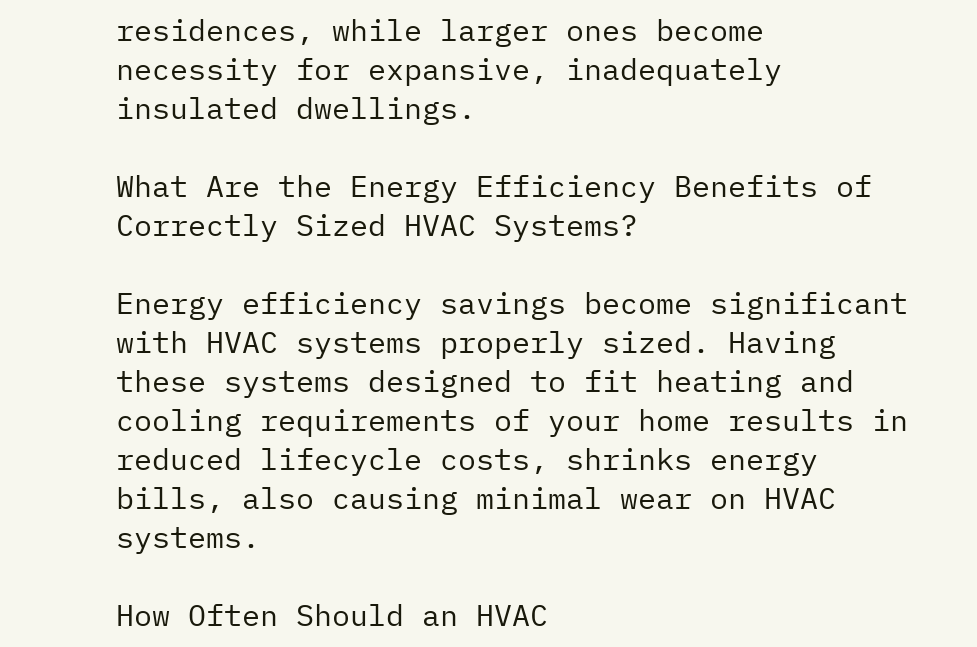residences, while larger ones become necessity for expansive, inadequately insulated dwellings.

What Are the Energy Efficiency Benefits of Correctly Sized HVAC Systems?

Energy efficiency savings become significant with HVAC systems properly sized. Having these systems designed to fit heating and cooling requirements of your home results in reduced lifecycle costs, shrinks energy bills, also causing minimal wear on HVAC systems.

How Often Should an HVAC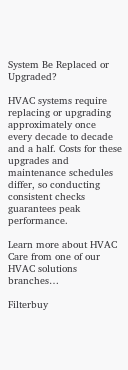System Be Replaced or Upgraded?

HVAC systems require replacing or upgrading approximately once every decade to decade and a half. Costs for these upgrades and maintenance schedules differ, so conducting consistent checks guarantees peak performance.

Learn more about HVAC Care from one of our HVAC solutions branches…

Filterbuy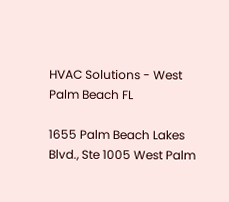HVAC Solutions - West Palm Beach FL

1655 Palm Beach Lakes Blvd., Ste 1005 West Palm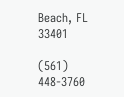Beach, FL 33401

(561) 448-3760